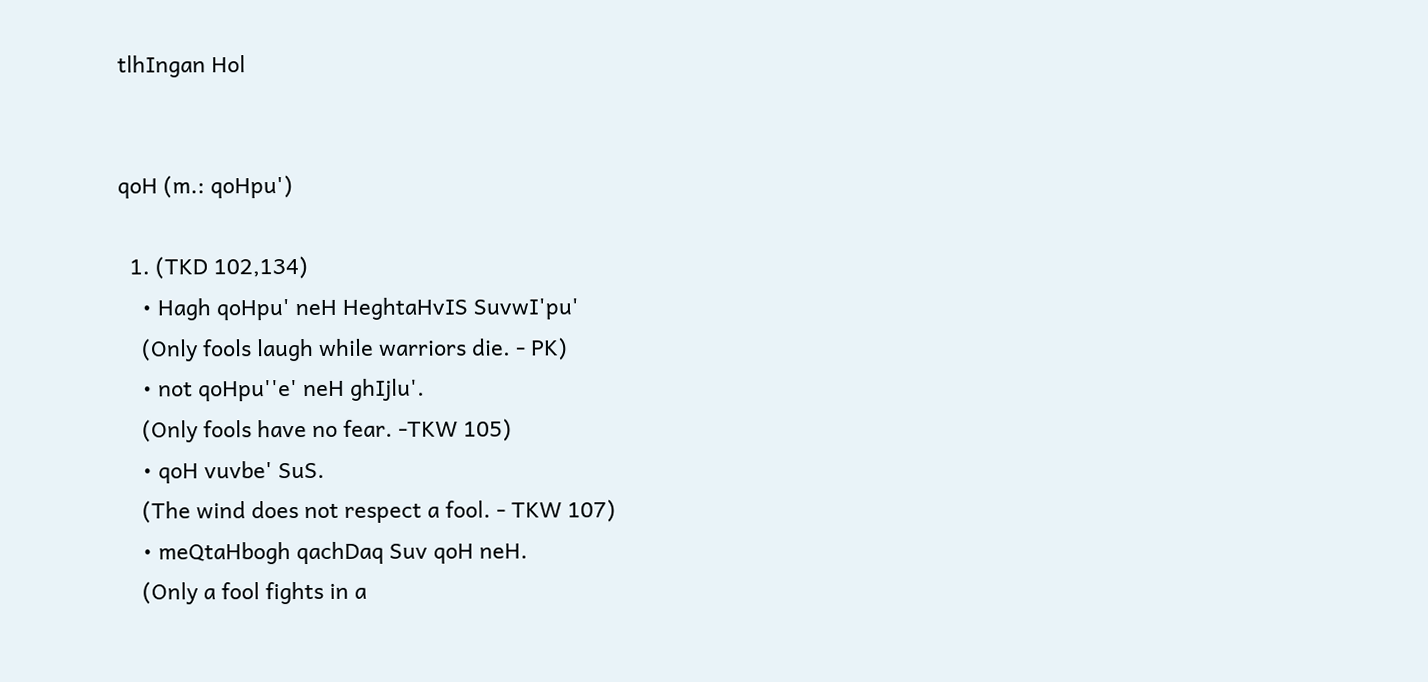tlhIngan Hol


qoH (m.: qoHpu')

  1. (TKD 102,134)
    • Hagh qoHpu' neH HeghtaHvIS SuvwI'pu'
    (Only fools laugh while warriors die. - PK)
    • not qoHpu''e' neH ghIjlu'.
    (Only fools have no fear. -TKW 105)
    • qoH vuvbe' SuS.
    (The wind does not respect a fool. - TKW 107)
    • meQtaHbogh qachDaq Suv qoH neH.
    (Only a fool fights in a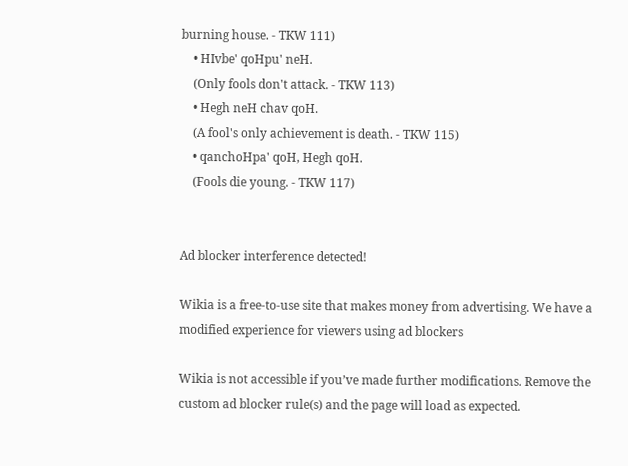burning house. - TKW 111)
    • HIvbe' qoHpu' neH.
    (Only fools don't attack. - TKW 113)
    • Hegh neH chav qoH.
    (A fool's only achievement is death. - TKW 115)
    • qanchoHpa' qoH, Hegh qoH.
    (Fools die young. - TKW 117)


Ad blocker interference detected!

Wikia is a free-to-use site that makes money from advertising. We have a modified experience for viewers using ad blockers

Wikia is not accessible if you’ve made further modifications. Remove the custom ad blocker rule(s) and the page will load as expected.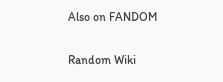Also on FANDOM

Random Wiki